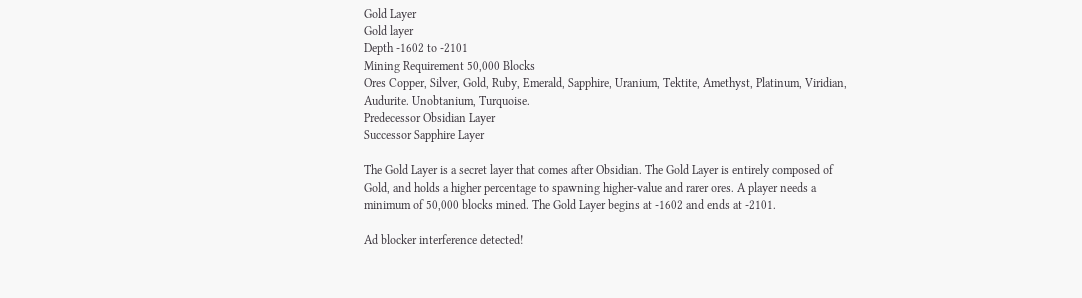Gold Layer
Gold layer
Depth -1602 to -2101
Mining Requirement 50,000 Blocks
Ores Copper, Silver, Gold, Ruby, Emerald, Sapphire, Uranium, Tektite, Amethyst, Platinum, Viridian, Audurite. Unobtanium, Turquoise.
Predecessor Obsidian Layer
Successor Sapphire Layer

The Gold Layer is a secret layer that comes after Obsidian. The Gold Layer is entirely composed of Gold, and holds a higher percentage to spawning higher-value and rarer ores. A player needs a minimum of 50,000 blocks mined. The Gold Layer begins at -1602 and ends at -2101.

Ad blocker interference detected!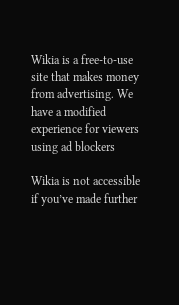Wikia is a free-to-use site that makes money from advertising. We have a modified experience for viewers using ad blockers

Wikia is not accessible if you’ve made further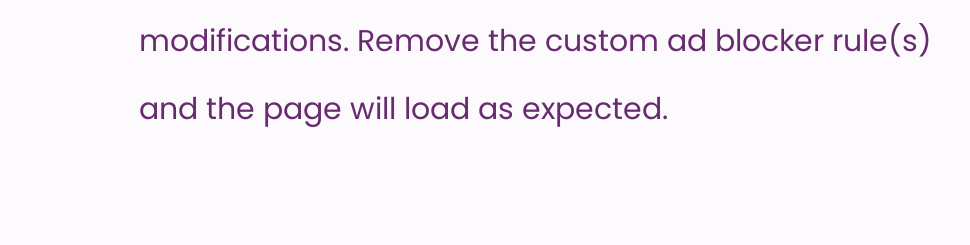modifications. Remove the custom ad blocker rule(s) and the page will load as expected.